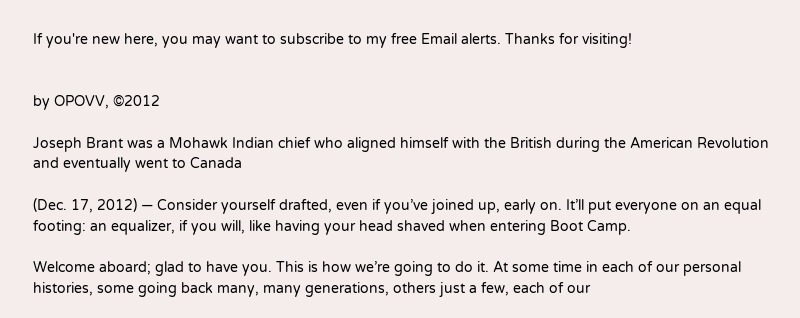If you're new here, you may want to subscribe to my free Email alerts. Thanks for visiting!


by OPOVV, ©2012

Joseph Brant was a Mohawk Indian chief who aligned himself with the British during the American Revolution and eventually went to Canada

(Dec. 17, 2012) — Consider yourself drafted, even if you’ve joined up, early on. It’ll put everyone on an equal footing: an equalizer, if you will, like having your head shaved when entering Boot Camp.

Welcome aboard; glad to have you. This is how we’re going to do it. At some time in each of our personal histories, some going back many, many generations, others just a few, each of our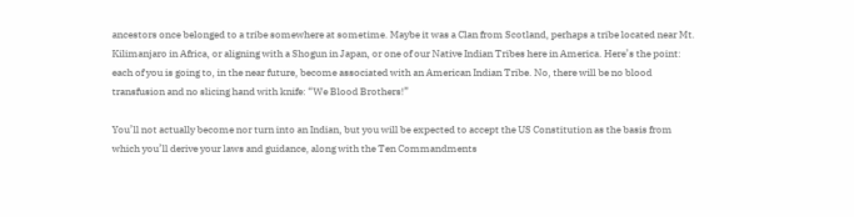ancestors once belonged to a tribe somewhere at sometime. Maybe it was a Clan from Scotland, perhaps a tribe located near Mt. Kilimanjaro in Africa, or aligning with a Shogun in Japan, or one of our Native Indian Tribes here in America. Here’s the point: each of you is going to, in the near future, become associated with an American Indian Tribe. No, there will be no blood transfusion and no slicing hand with knife: “We Blood Brothers!”

You’ll not actually become nor turn into an Indian, but you will be expected to accept the US Constitution as the basis from which you’ll derive your laws and guidance, along with the Ten Commandments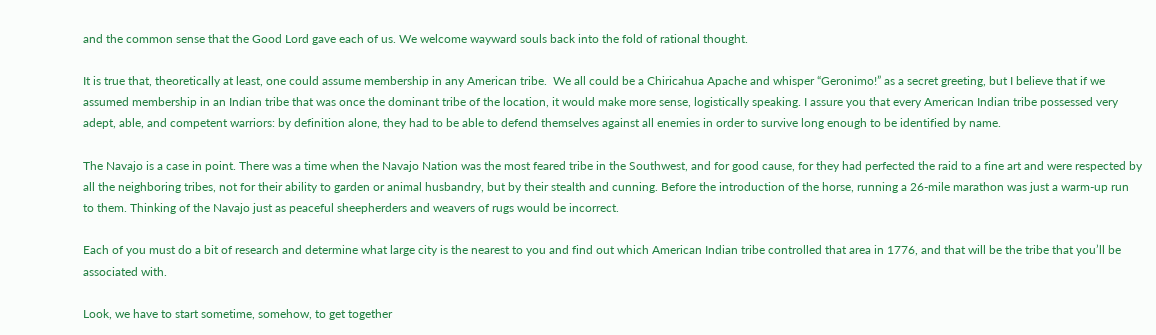and the common sense that the Good Lord gave each of us. We welcome wayward souls back into the fold of rational thought.

It is true that, theoretically at least, one could assume membership in any American tribe.  We all could be a Chiricahua Apache and whisper “Geronimo!” as a secret greeting, but I believe that if we assumed membership in an Indian tribe that was once the dominant tribe of the location, it would make more sense, logistically speaking. I assure you that every American Indian tribe possessed very adept, able, and competent warriors: by definition alone, they had to be able to defend themselves against all enemies in order to survive long enough to be identified by name.

The Navajo is a case in point. There was a time when the Navajo Nation was the most feared tribe in the Southwest, and for good cause, for they had perfected the raid to a fine art and were respected by all the neighboring tribes, not for their ability to garden or animal husbandry, but by their stealth and cunning. Before the introduction of the horse, running a 26-mile marathon was just a warm-up run to them. Thinking of the Navajo just as peaceful sheepherders and weavers of rugs would be incorrect.

Each of you must do a bit of research and determine what large city is the nearest to you and find out which American Indian tribe controlled that area in 1776, and that will be the tribe that you’ll be associated with.

Look, we have to start sometime, somehow, to get together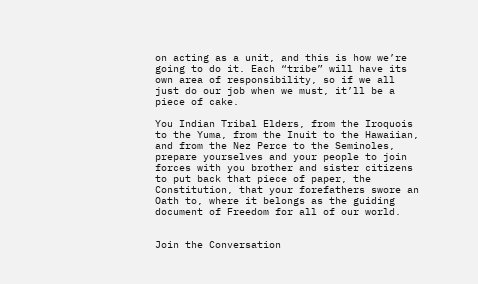on acting as a unit, and this is how we’re going to do it. Each “tribe” will have its own area of responsibility, so if we all just do our job when we must, it’ll be a piece of cake.

You Indian Tribal Elders, from the Iroquois to the Yuma, from the Inuit to the Hawaiian, and from the Nez Perce to the Seminoles, prepare yourselves and your people to join forces with you brother and sister citizens to put back that piece of paper, the Constitution, that your forefathers swore an Oath to, where it belongs as the guiding document of Freedom for all of our world.


Join the Conversation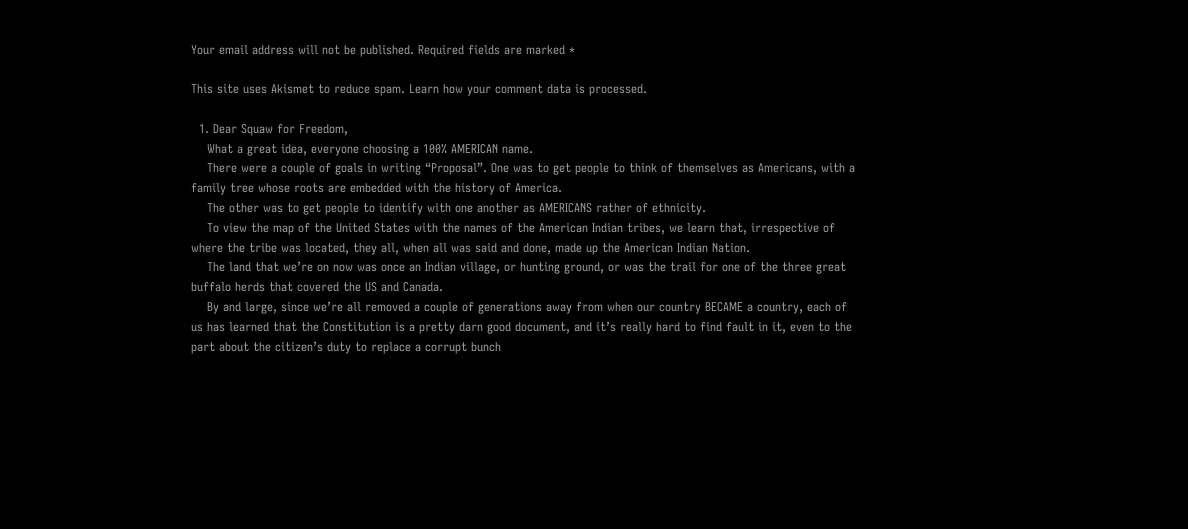Your email address will not be published. Required fields are marked *

This site uses Akismet to reduce spam. Learn how your comment data is processed.

  1. Dear Squaw for Freedom,
    What a great idea, everyone choosing a 100% AMERICAN name.
    There were a couple of goals in writing “Proposal”. One was to get people to think of themselves as Americans, with a family tree whose roots are embedded with the history of America.
    The other was to get people to identify with one another as AMERICANS rather of ethnicity.
    To view the map of the United States with the names of the American Indian tribes, we learn that, irrespective of where the tribe was located, they all, when all was said and done, made up the American Indian Nation.
    The land that we’re on now was once an Indian village, or hunting ground, or was the trail for one of the three great buffalo herds that covered the US and Canada.
    By and large, since we’re all removed a couple of generations away from when our country BECAME a country, each of us has learned that the Constitution is a pretty darn good document, and it’s really hard to find fault in it, even to the part about the citizen’s duty to replace a corrupt bunch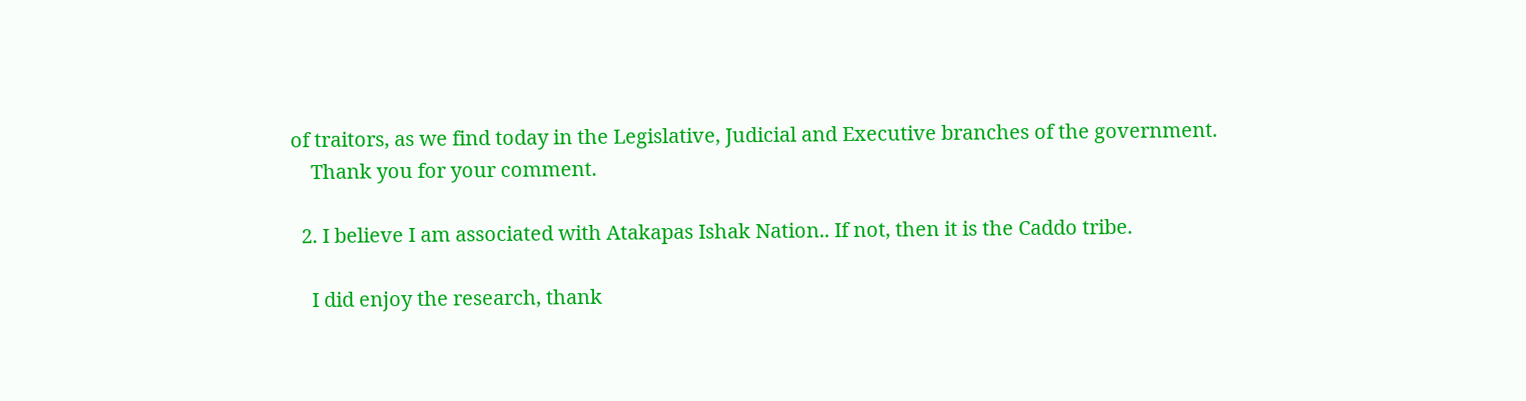of traitors, as we find today in the Legislative, Judicial and Executive branches of the government.
    Thank you for your comment.

  2. I believe I am associated with Atakapas Ishak Nation.. If not, then it is the Caddo tribe.

    I did enjoy the research, thank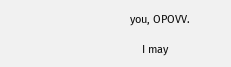you, OPOVV.

    I may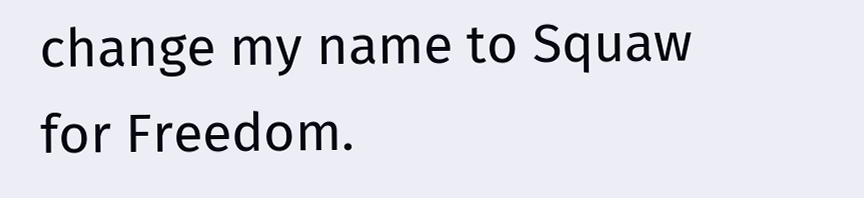change my name to Squaw for Freedom.